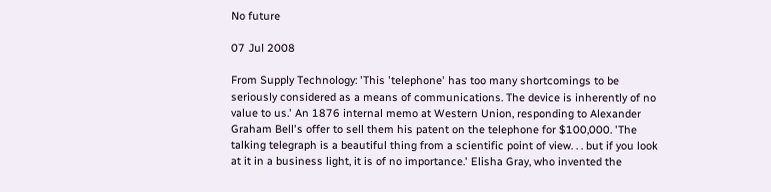No future

07 Jul 2008

From Supply Technology: 'This 'telephone' has too many shortcomings to be seriously considered as a means of communications. The device is inherently of no value to us.' An 1876 internal memo at Western Union, responding to Alexander Graham Bell's offer to sell them his patent on the telephone for $100,000. 'The talking telegraph is a beautiful thing from a scientific point of view. . . but if you look at it in a business light, it is of no importance.' Elisha Gray, who invented the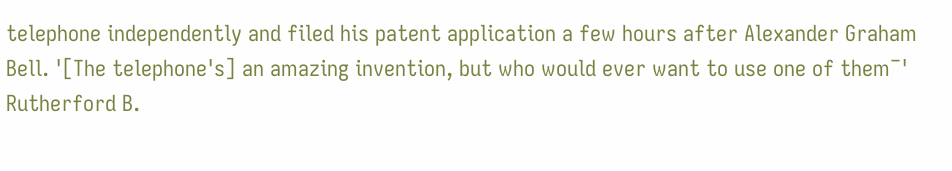telephone independently and filed his patent application a few hours after Alexander Graham Bell. '[The telephone's] an amazing invention, but who would ever want to use one of them‾' Rutherford B.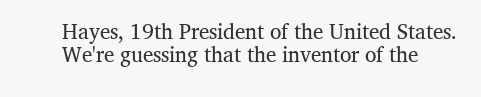Hayes, 19th President of the United States. We're guessing that the inventor of the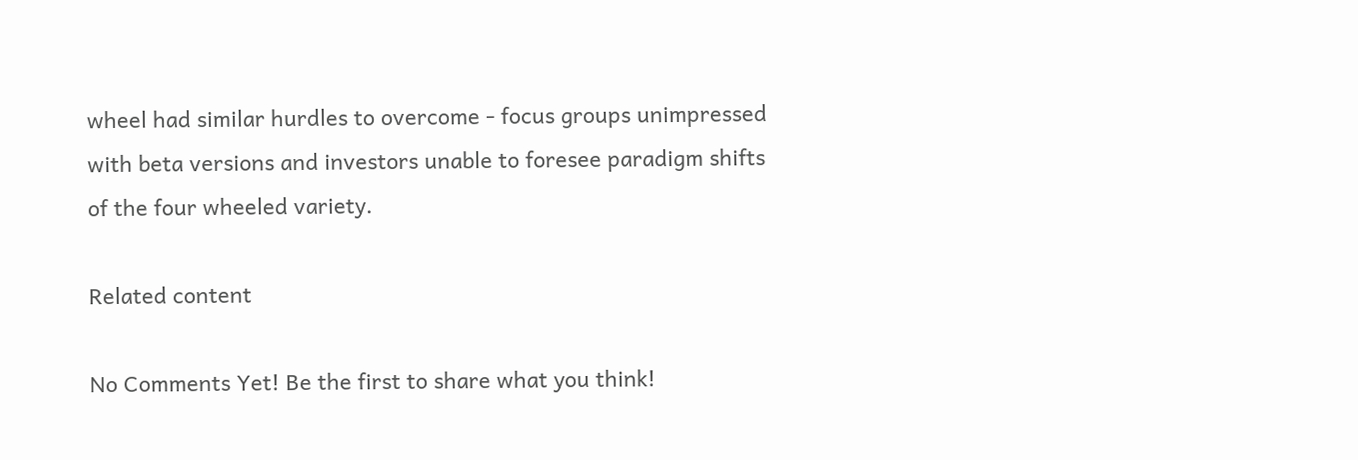wheel had similar hurdles to overcome - focus groups unimpressed with beta versions and investors unable to foresee paradigm shifts of the four wheeled variety.

Related content

No Comments Yet! Be the first to share what you think!